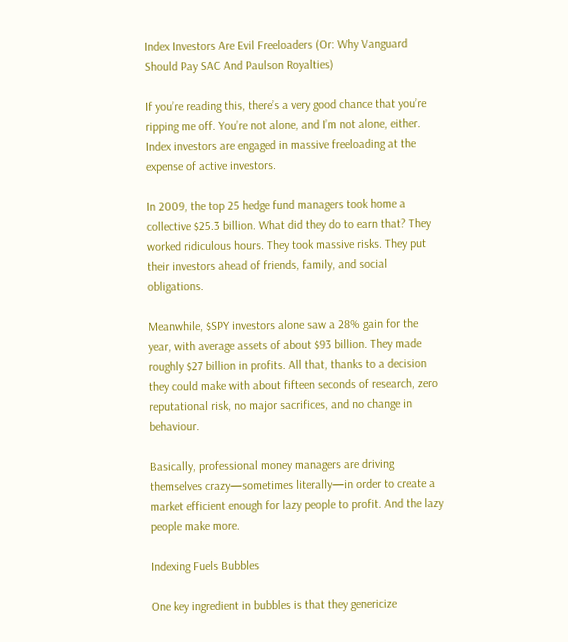Index Investors Are Evil Freeloaders (Or: Why Vanguard Should Pay SAC And Paulson Royalties)

If you’re reading this, there’s a very good chance that you’re ripping me off. You’re not alone, and I’m not alone, either. Index investors are engaged in massive freeloading at the expense of active investors.

In 2009, the top 25 hedge fund managers took home a collective $25.3 billion. What did they do to earn that? They worked ridiculous hours. They took massive risks. They put their investors ahead of friends, family, and social obligations.

Meanwhile, $SPY investors alone saw a 28% gain for the year, with average assets of about $93 billion. They made roughly $27 billion in profits. All that, thanks to a decision they could make with about fifteen seconds of research, zero reputational risk, no major sacrifices, and no change in behaviour.

Basically, professional money managers are driving themselves crazy—sometimes literally—in order to create a market efficient enough for lazy people to profit. And the lazy people make more.

Indexing Fuels Bubbles

One key ingredient in bubbles is that they genericize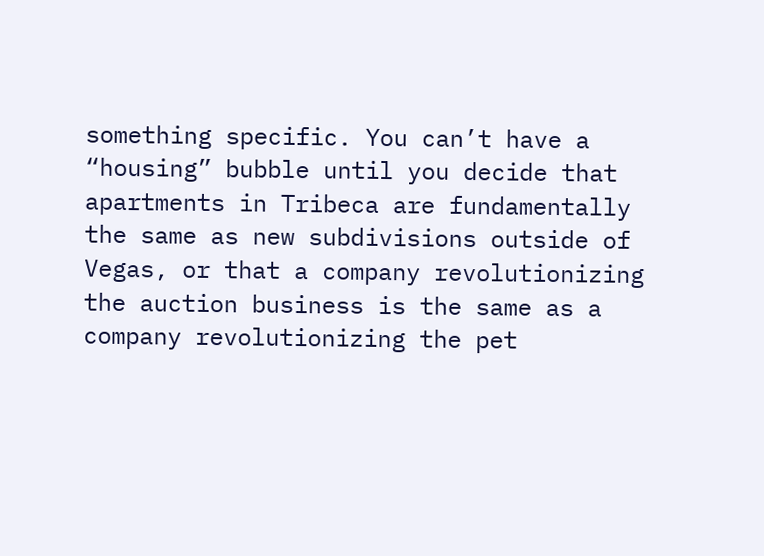something specific. You can’t have a “housing” bubble until you decide that apartments in Tribeca are fundamentally the same as new subdivisions outside of Vegas, or that a company revolutionizing the auction business is the same as a company revolutionizing the pet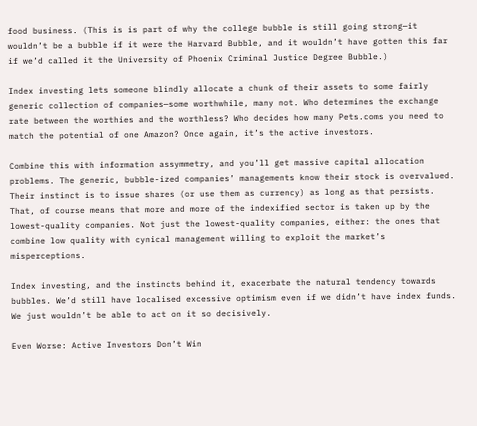food business. (This is is part of why the college bubble is still going strong—it wouldn’t be a bubble if it were the Harvard Bubble, and it wouldn’t have gotten this far if we’d called it the University of Phoenix Criminal Justice Degree Bubble.)

Index investing lets someone blindly allocate a chunk of their assets to some fairly generic collection of companies—some worthwhile, many not. Who determines the exchange rate between the worthies and the worthless? Who decides how many Pets.coms you need to match the potential of one Amazon? Once again, it’s the active investors.

Combine this with information assymmetry, and you’ll get massive capital allocation problems. The generic, bubble-ized companies’ managements know their stock is overvalued. Their instinct is to issue shares (or use them as currency) as long as that persists. That, of course means that more and more of the indexified sector is taken up by the lowest-quality companies. Not just the lowest-quality companies, either: the ones that combine low quality with cynical management willing to exploit the market’s misperceptions.

Index investing, and the instincts behind it, exacerbate the natural tendency towards bubbles. We’d still have localised excessive optimism even if we didn’t have index funds. We just wouldn’t be able to act on it so decisively.

Even Worse: Active Investors Don’t Win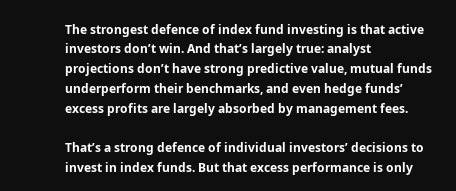The strongest defence of index fund investing is that active investors don’t win. And that’s largely true: analyst projections don’t have strong predictive value, mutual funds underperform their benchmarks, and even hedge funds’ excess profits are largely absorbed by management fees.

That’s a strong defence of individual investors’ decisions to invest in index funds. But that excess performance is only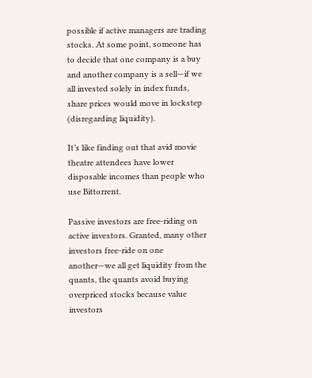possible if active managers are trading stocks. At some point, someone has to decide that one company is a buy and another company is a sell—if we all invested solely in index funds, share prices would move in lockstep (disregarding liquidity).

It’s like finding out that avid movie theatre attendees have lower disposable incomes than people who use Bittorrent.

Passive investors are free-riding on active investors. Granted, many other investors free-ride on one another—we all get liquidity from the quants, the quants avoid buying overpriced stocks because value investors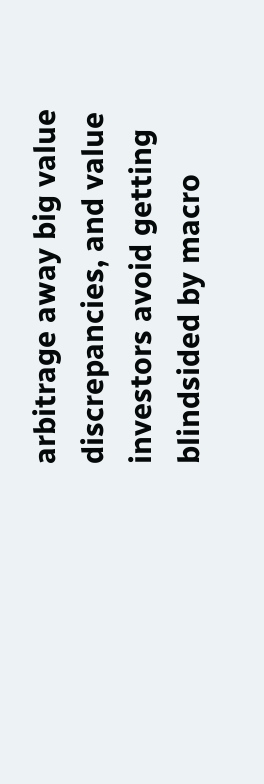arbitrage away big value discrepancies, and value investors avoid getting blindsided by macro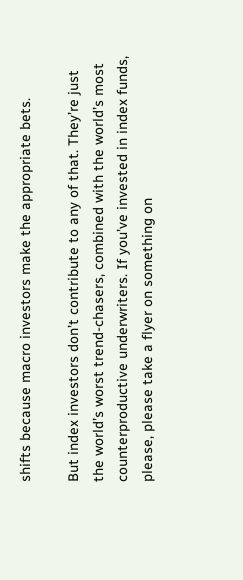shifts because macro investors make the appropriate bets.

But index investors don’t contribute to any of that. They’re just the world’s worst trend-chasers, combined with the world’s most counterproductive underwriters. If you’ve invested in index funds, please, please take a flyer on something on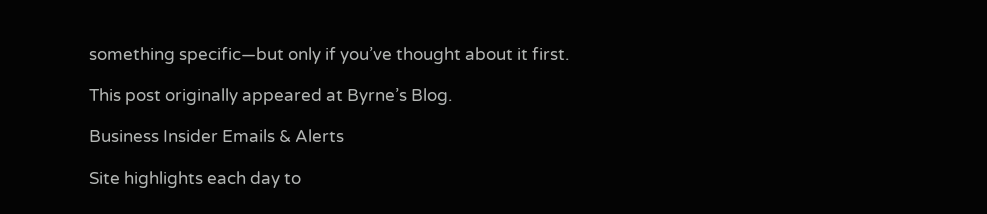something specific—but only if you’ve thought about it first.

This post originally appeared at Byrne’s Blog.

Business Insider Emails & Alerts

Site highlights each day to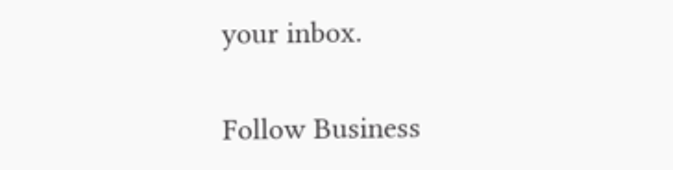your inbox.

Follow Business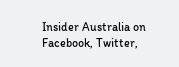Insider Australia on Facebook, Twitter,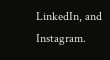LinkedIn, and Instagram.